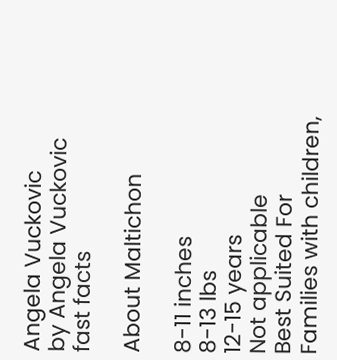Angela Vuckovic
by Angela Vuckovic
fast facts

About Maltichon

8-11 inches
8-13 lbs
12-15 years
Not applicable
Best Suited For
Families with children,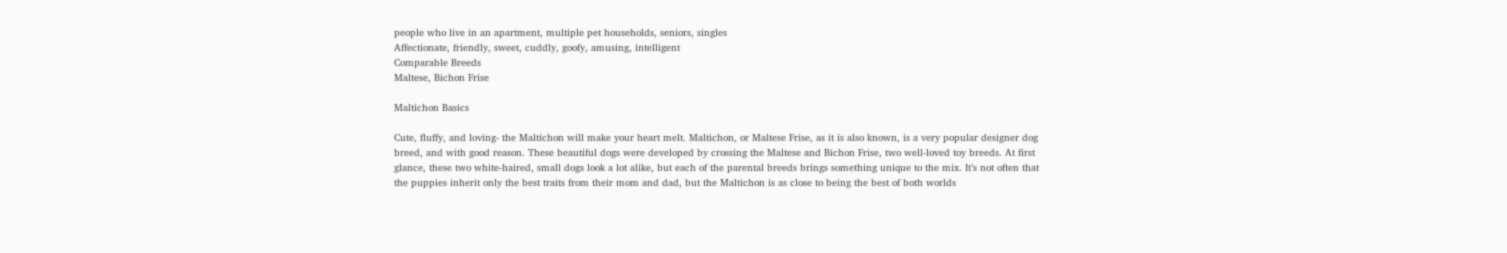people who live in an apartment, multiple pet households, seniors, singles
Affectionate, friendly, sweet, cuddly, goofy, amusing, intelligent
Comparable Breeds
Maltese, Bichon Frise

Maltichon Basics

Cute, fluffy, and loving- the Maltichon will make your heart melt. Maltichon, or Maltese Frise, as it is also known, is a very popular designer dog breed, and with good reason. These beautiful dogs were developed by crossing the Maltese and Bichon Frise, two well-loved toy breeds. At first glance, these two white-haired, small dogs look a lot alike, but each of the parental breeds brings something unique to the mix. It’s not often that the puppies inherit only the best traits from their mom and dad, but the Maltichon is as close to being the best of both worlds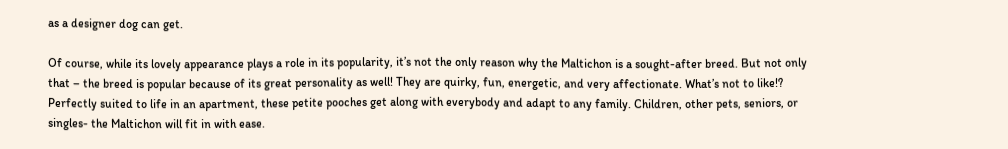as a designer dog can get.

Of course, while its lovely appearance plays a role in its popularity, it’s not the only reason why the Maltichon is a sought-after breed. But not only that – the breed is popular because of its great personality as well! They are quirky, fun, energetic, and very affectionate. What’s not to like!? Perfectly suited to life in an apartment, these petite pooches get along with everybody and adapt to any family. Children, other pets, seniors, or singles- the Maltichon will fit in with ease.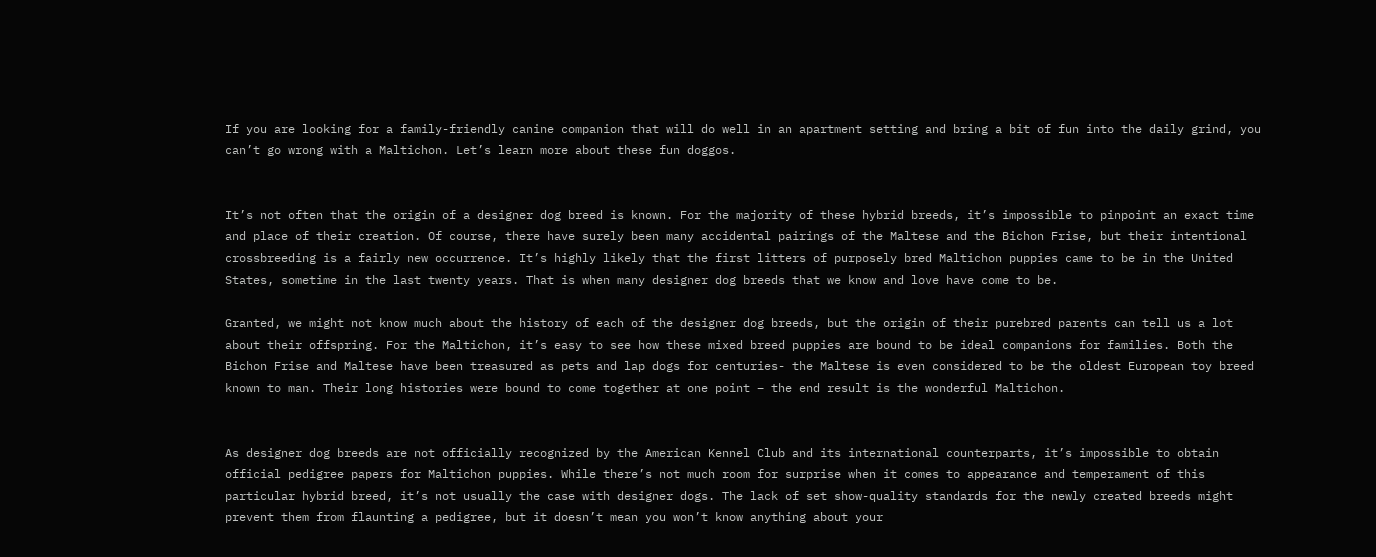If you are looking for a family-friendly canine companion that will do well in an apartment setting and bring a bit of fun into the daily grind, you can’t go wrong with a Maltichon. Let’s learn more about these fun doggos.


It’s not often that the origin of a designer dog breed is known. For the majority of these hybrid breeds, it’s impossible to pinpoint an exact time and place of their creation. Of course, there have surely been many accidental pairings of the Maltese and the Bichon Frise, but their intentional crossbreeding is a fairly new occurrence. It’s highly likely that the first litters of purposely bred Maltichon puppies came to be in the United States, sometime in the last twenty years. That is when many designer dog breeds that we know and love have come to be.

Granted, we might not know much about the history of each of the designer dog breeds, but the origin of their purebred parents can tell us a lot about their offspring. For the Maltichon, it’s easy to see how these mixed breed puppies are bound to be ideal companions for families. Both the Bichon Frise and Maltese have been treasured as pets and lap dogs for centuries- the Maltese is even considered to be the oldest European toy breed known to man. Their long histories were bound to come together at one point – the end result is the wonderful Maltichon.


As designer dog breeds are not officially recognized by the American Kennel Club and its international counterparts, it’s impossible to obtain official pedigree papers for Maltichon puppies. While there’s not much room for surprise when it comes to appearance and temperament of this particular hybrid breed, it’s not usually the case with designer dogs. The lack of set show-quality standards for the newly created breeds might prevent them from flaunting a pedigree, but it doesn’t mean you won’t know anything about your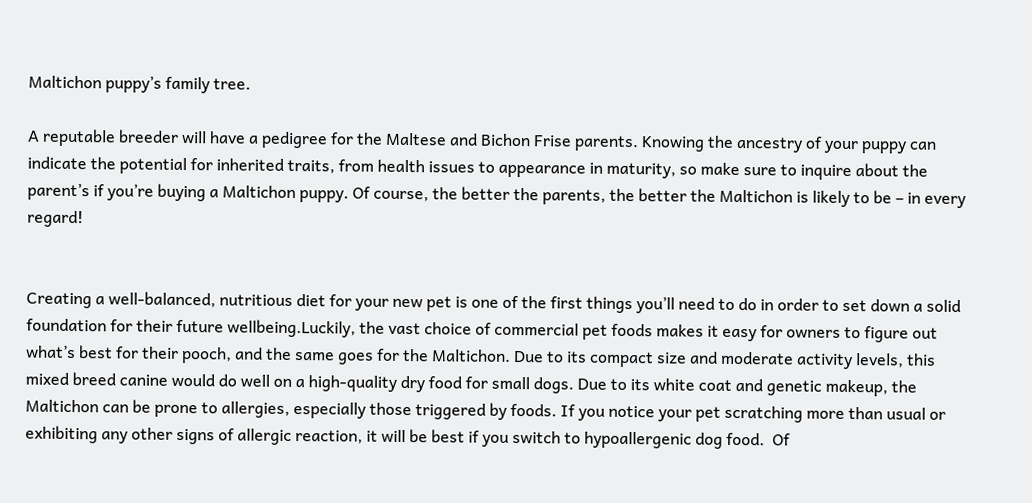Maltichon puppy’s family tree.

A reputable breeder will have a pedigree for the Maltese and Bichon Frise parents. Knowing the ancestry of your puppy can indicate the potential for inherited traits, from health issues to appearance in maturity, so make sure to inquire about the parent’s if you’re buying a Maltichon puppy. Of course, the better the parents, the better the Maltichon is likely to be – in every regard!


Creating a well-balanced, nutritious diet for your new pet is one of the first things you’ll need to do in order to set down a solid foundation for their future wellbeing.Luckily, the vast choice of commercial pet foods makes it easy for owners to figure out what’s best for their pooch, and the same goes for the Maltichon. Due to its compact size and moderate activity levels, this mixed breed canine would do well on a high-quality dry food for small dogs. Due to its white coat and genetic makeup, the Maltichon can be prone to allergies, especially those triggered by foods. If you notice your pet scratching more than usual or exhibiting any other signs of allergic reaction, it will be best if you switch to hypoallergenic dog food.  Of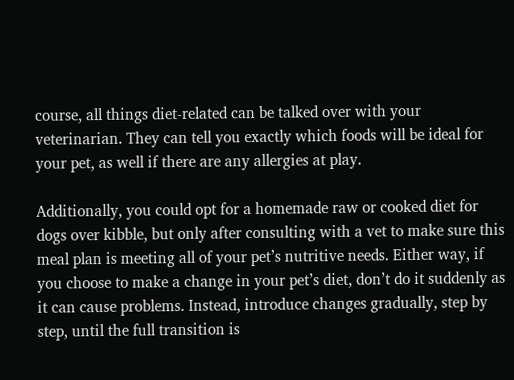course, all things diet-related can be talked over with your veterinarian. They can tell you exactly which foods will be ideal for your pet, as well if there are any allergies at play.

Additionally, you could opt for a homemade raw or cooked diet for dogs over kibble, but only after consulting with a vet to make sure this meal plan is meeting all of your pet’s nutritive needs. Either way, if you choose to make a change in your pet’s diet, don’t do it suddenly as it can cause problems. Instead, introduce changes gradually, step by step, until the full transition is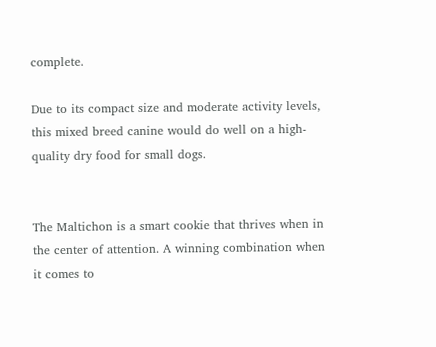complete.

Due to its compact size and moderate activity levels, this mixed breed canine would do well on a high-quality dry food for small dogs.


The Maltichon is a smart cookie that thrives when in the center of attention. A winning combination when it comes to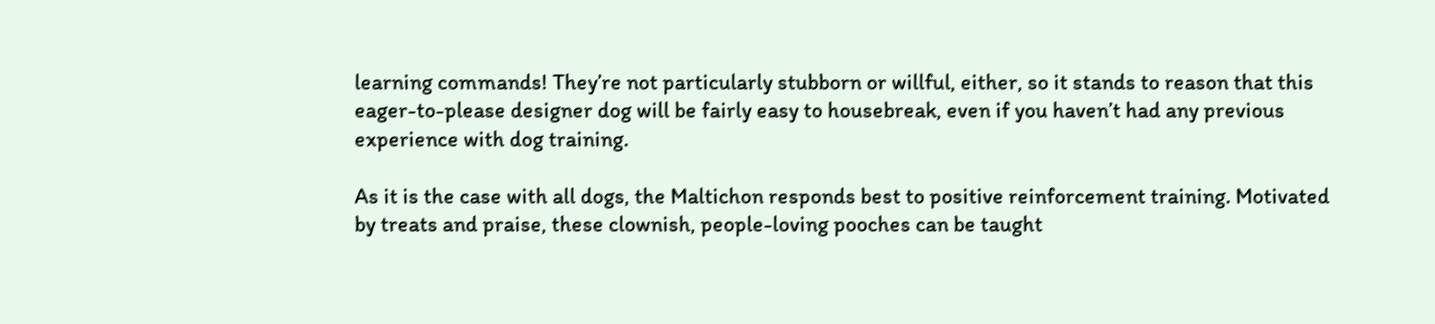learning commands! They’re not particularly stubborn or willful, either, so it stands to reason that this eager-to-please designer dog will be fairly easy to housebreak, even if you haven’t had any previous experience with dog training.

As it is the case with all dogs, the Maltichon responds best to positive reinforcement training. Motivated by treats and praise, these clownish, people-loving pooches can be taught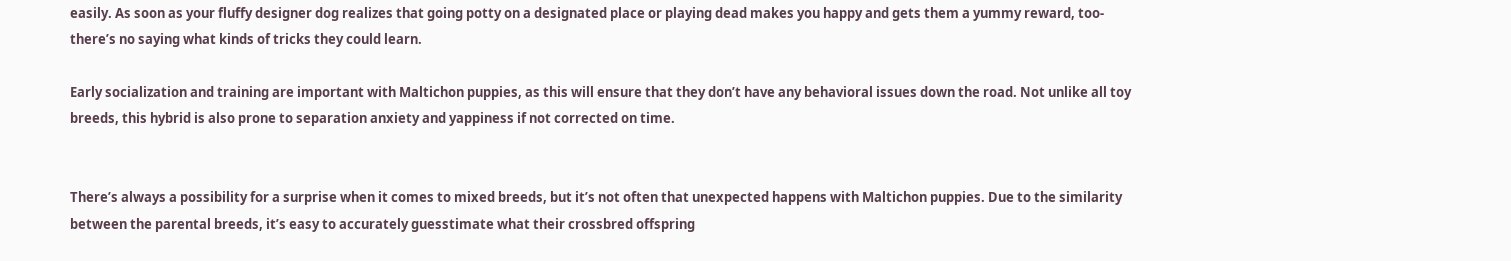easily. As soon as your fluffy designer dog realizes that going potty on a designated place or playing dead makes you happy and gets them a yummy reward, too- there’s no saying what kinds of tricks they could learn.

Early socialization and training are important with Maltichon puppies, as this will ensure that they don’t have any behavioral issues down the road. Not unlike all toy breeds, this hybrid is also prone to separation anxiety and yappiness if not corrected on time.


There’s always a possibility for a surprise when it comes to mixed breeds, but it’s not often that unexpected happens with Maltichon puppies. Due to the similarity between the parental breeds, it’s easy to accurately guesstimate what their crossbred offspring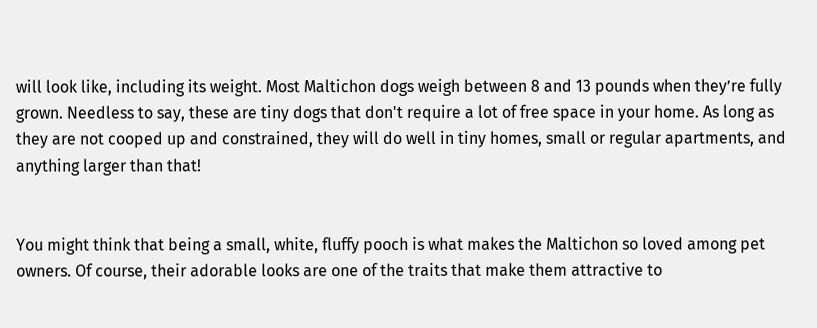will look like, including its weight. Most Maltichon dogs weigh between 8 and 13 pounds when they’re fully grown. Needless to say, these are tiny dogs that don't require a lot of free space in your home. As long as they are not cooped up and constrained, they will do well in tiny homes, small or regular apartments, and anything larger than that!


You might think that being a small, white, fluffy pooch is what makes the Maltichon so loved among pet owners. Of course, their adorable looks are one of the traits that make them attractive to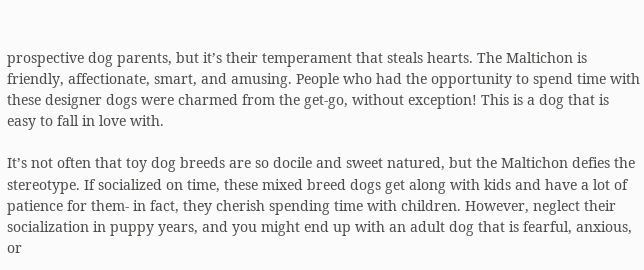prospective dog parents, but it’s their temperament that steals hearts. The Maltichon is friendly, affectionate, smart, and amusing. People who had the opportunity to spend time with these designer dogs were charmed from the get-go, without exception! This is a dog that is easy to fall in love with.

It’s not often that toy dog breeds are so docile and sweet natured, but the Maltichon defies the stereotype. If socialized on time, these mixed breed dogs get along with kids and have a lot of patience for them- in fact, they cherish spending time with children. However, neglect their socialization in puppy years, and you might end up with an adult dog that is fearful, anxious, or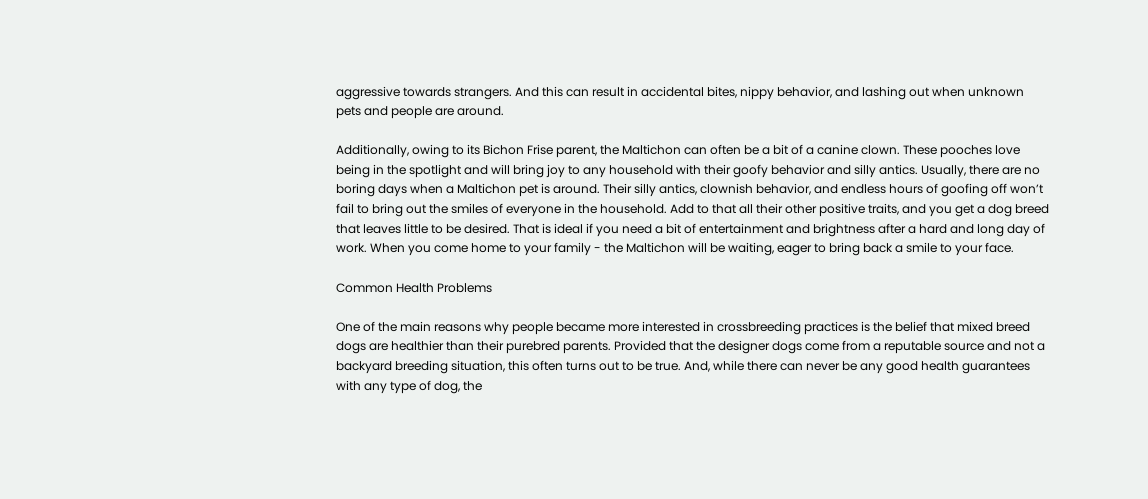aggressive towards strangers. And this can result in accidental bites, nippy behavior, and lashing out when unknown pets and people are around.

Additionally, owing to its Bichon Frise parent, the Maltichon can often be a bit of a canine clown. These pooches love being in the spotlight and will bring joy to any household with their goofy behavior and silly antics. Usually, there are no boring days when a Maltichon pet is around. Their silly antics, clownish behavior, and endless hours of goofing off won’t fail to bring out the smiles of everyone in the household. Add to that all their other positive traits, and you get a dog breed that leaves little to be desired. That is ideal if you need a bit of entertainment and brightness after a hard and long day of work. When you come home to your family - the Maltichon will be waiting, eager to bring back a smile to your face.

Common Health Problems

One of the main reasons why people became more interested in crossbreeding practices is the belief that mixed breed dogs are healthier than their purebred parents. Provided that the designer dogs come from a reputable source and not a backyard breeding situation, this often turns out to be true. And, while there can never be any good health guarantees with any type of dog, the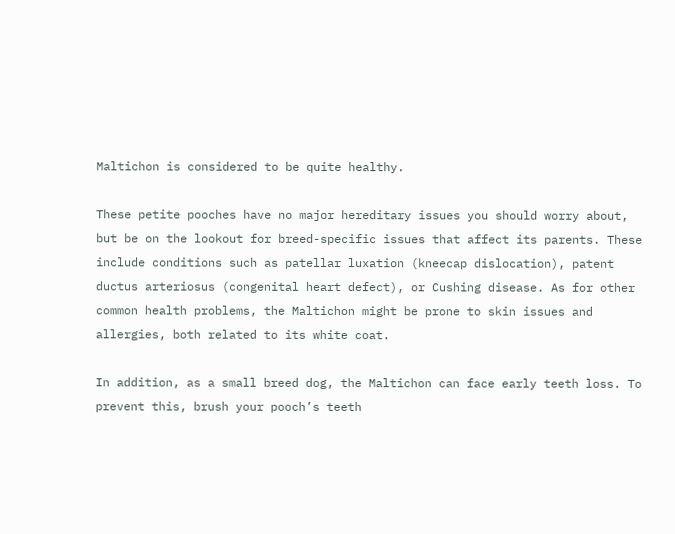Maltichon is considered to be quite healthy.

These petite pooches have no major hereditary issues you should worry about, but be on the lookout for breed-specific issues that affect its parents. These include conditions such as patellar luxation (kneecap dislocation), patent ductus arteriosus (congenital heart defect), or Cushing disease. As for other common health problems, the Maltichon might be prone to skin issues and allergies, both related to its white coat.

In addition, as a small breed dog, the Maltichon can face early teeth loss. To prevent this, brush your pooch’s teeth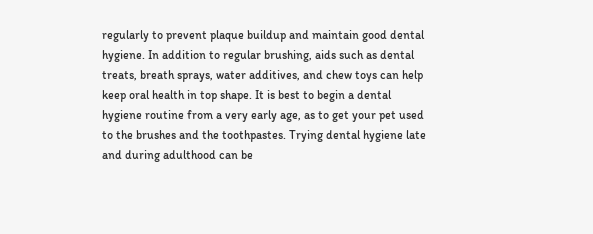regularly to prevent plaque buildup and maintain good dental hygiene. In addition to regular brushing, aids such as dental treats, breath sprays, water additives, and chew toys can help keep oral health in top shape. It is best to begin a dental hygiene routine from a very early age, as to get your pet used to the brushes and the toothpastes. Trying dental hygiene late and during adulthood can be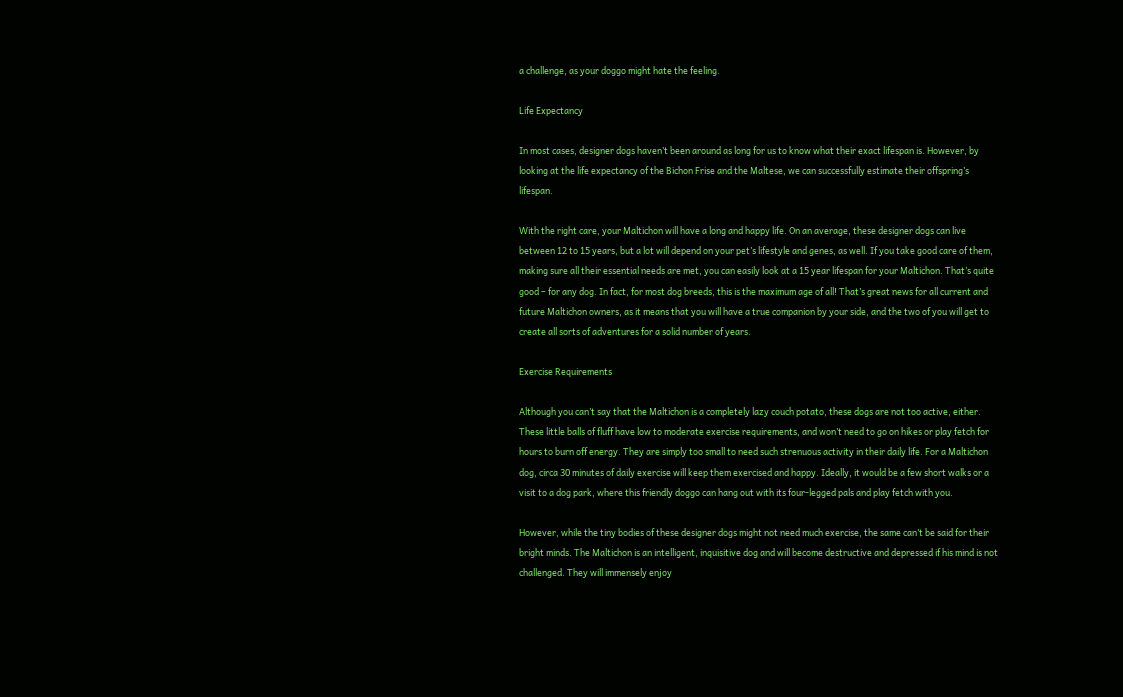a challenge, as your doggo might hate the feeling.

Life Expectancy

In most cases, designer dogs haven’t been around as long for us to know what their exact lifespan is. However, by looking at the life expectancy of the Bichon Frise and the Maltese, we can successfully estimate their offspring’s lifespan.

With the right care, your Maltichon will have a long and happy life. On an average, these designer dogs can live between 12 to 15 years, but a lot will depend on your pet’s lifestyle and genes, as well. If you take good care of them, making sure all their essential needs are met, you can easily look at a 15 year lifespan for your Maltichon. That’s quite good – for any dog. In fact, for most dog breeds, this is the maximum age of all! That’s great news for all current and future Maltichon owners, as it means that you will have a true companion by your side, and the two of you will get to create all sorts of adventures for a solid number of years.

Exercise Requirements

Although you can’t say that the Maltichon is a completely lazy couch potato, these dogs are not too active, either. These little balls of fluff have low to moderate exercise requirements, and won’t need to go on hikes or play fetch for hours to burn off energy. They are simply too small to need such strenuous activity in their daily life. For a Maltichon dog, circa 30 minutes of daily exercise will keep them exercised and happy. Ideally, it would be a few short walks or a visit to a dog park, where this friendly doggo can hang out with its four-legged pals and play fetch with you.

However, while the tiny bodies of these designer dogs might not need much exercise, the same can’t be said for their bright minds. The Maltichon is an intelligent, inquisitive dog and will become destructive and depressed if his mind is not challenged. They will immensely enjoy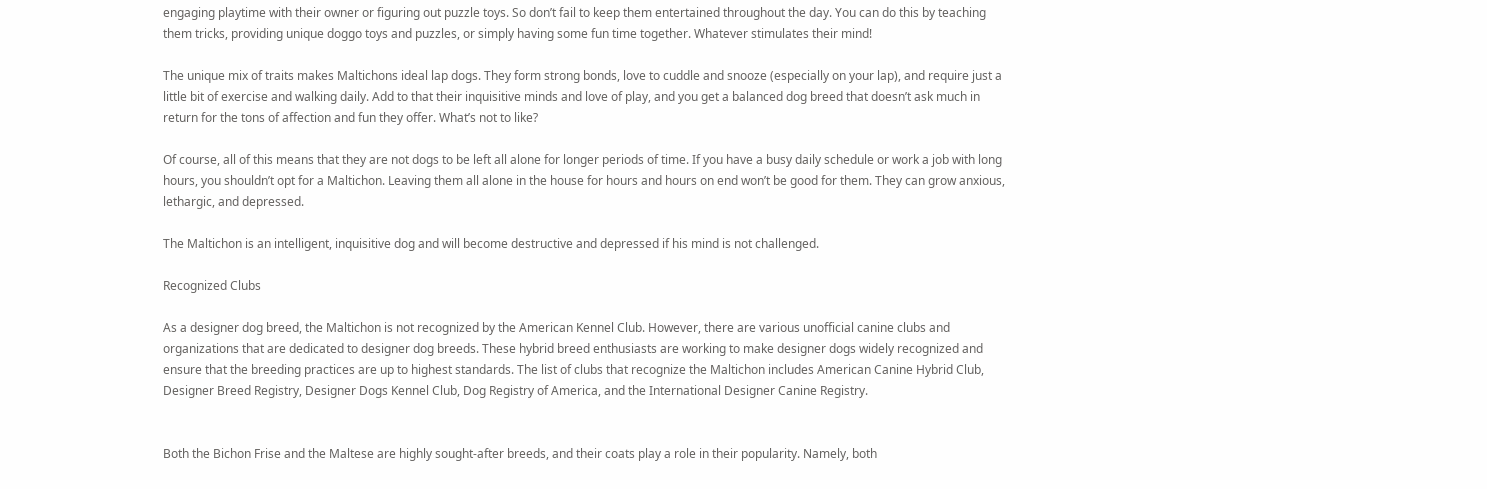engaging playtime with their owner or figuring out puzzle toys. So don’t fail to keep them entertained throughout the day. You can do this by teaching them tricks, providing unique doggo toys and puzzles, or simply having some fun time together. Whatever stimulates their mind!

The unique mix of traits makes Maltichons ideal lap dogs. They form strong bonds, love to cuddle and snooze (especially on your lap), and require just a little bit of exercise and walking daily. Add to that their inquisitive minds and love of play, and you get a balanced dog breed that doesn’t ask much in return for the tons of affection and fun they offer. What’s not to like?

Of course, all of this means that they are not dogs to be left all alone for longer periods of time. If you have a busy daily schedule or work a job with long hours, you shouldn’t opt for a Maltichon. Leaving them all alone in the house for hours and hours on end won’t be good for them. They can grow anxious, lethargic, and depressed.

The Maltichon is an intelligent, inquisitive dog and will become destructive and depressed if his mind is not challenged.

Recognized Clubs

As a designer dog breed, the Maltichon is not recognized by the American Kennel Club. However, there are various unofficial canine clubs and organizations that are dedicated to designer dog breeds. These hybrid breed enthusiasts are working to make designer dogs widely recognized and ensure that the breeding practices are up to highest standards. The list of clubs that recognize the Maltichon includes American Canine Hybrid Club, Designer Breed Registry, Designer Dogs Kennel Club, Dog Registry of America, and the International Designer Canine Registry.


Both the Bichon Frise and the Maltese are highly sought-after breeds, and their coats play a role in their popularity. Namely, both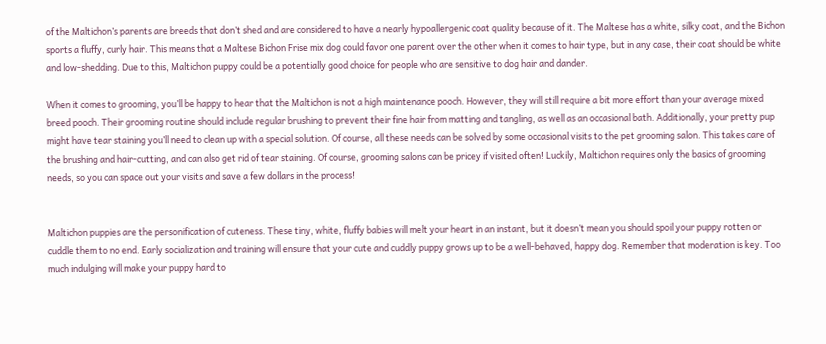of the Maltichon’s parents are breeds that don’t shed and are considered to have a nearly hypoallergenic coat quality because of it. The Maltese has a white, silky coat, and the Bichon sports a fluffy, curly hair. This means that a Maltese Bichon Frise mix dog could favor one parent over the other when it comes to hair type, but in any case, their coat should be white and low-shedding. Due to this, Maltichon puppy could be a potentially good choice for people who are sensitive to dog hair and dander.

When it comes to grooming, you’ll be happy to hear that the Maltichon is not a high maintenance pooch. However, they will still require a bit more effort than your average mixed breed pooch. Their grooming routine should include regular brushing to prevent their fine hair from matting and tangling, as well as an occasional bath. Additionally, your pretty pup might have tear staining you’ll need to clean up with a special solution. Of course, all these needs can be solved by some occasional visits to the pet grooming salon. This takes care of the brushing and hair-cutting, and can also get rid of tear staining. Of course, grooming salons can be pricey if visited often! Luckily, Maltichon requires only the basics of grooming needs, so you can space out your visits and save a few dollars in the process!


Maltichon puppies are the personification of cuteness. These tiny, white, fluffy babies will melt your heart in an instant, but it doesn’t mean you should spoil your puppy rotten or cuddle them to no end. Early socialization and training will ensure that your cute and cuddly puppy grows up to be a well-behaved, happy dog. Remember that moderation is key. Too much indulging will make your puppy hard to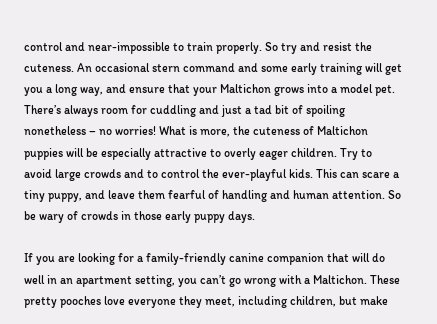control and near-impossible to train properly. So try and resist the cuteness. An occasional stern command and some early training will get you a long way, and ensure that your Maltichon grows into a model pet. There’s always room for cuddling and just a tad bit of spoiling nonetheless – no worries! What is more, the cuteness of Maltichon puppies will be especially attractive to overly eager children. Try to avoid large crowds and to control the ever-playful kids. This can scare a tiny puppy, and leave them fearful of handling and human attention. So be wary of crowds in those early puppy days.

If you are looking for a family-friendly canine companion that will do well in an apartment setting, you can’t go wrong with a Maltichon. These pretty pooches love everyone they meet, including children, but make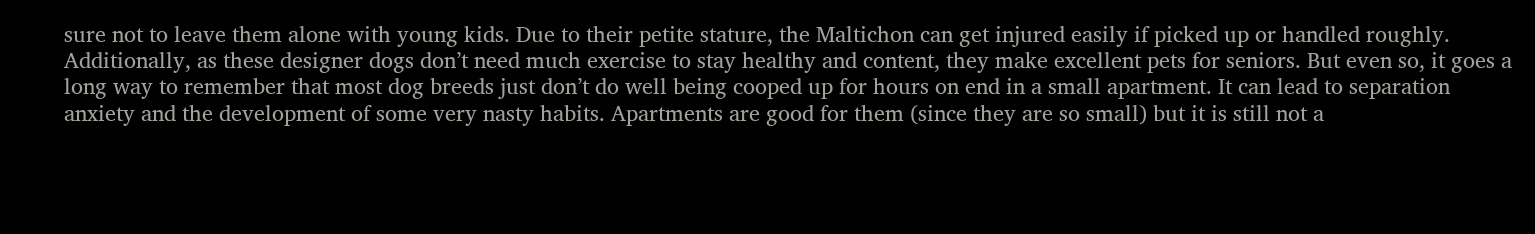sure not to leave them alone with young kids. Due to their petite stature, the Maltichon can get injured easily if picked up or handled roughly. Additionally, as these designer dogs don’t need much exercise to stay healthy and content, they make excellent pets for seniors. But even so, it goes a long way to remember that most dog breeds just don’t do well being cooped up for hours on end in a small apartment. It can lead to separation anxiety and the development of some very nasty habits. Apartments are good for them (since they are so small) but it is still not a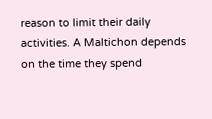reason to limit their daily activities. A Maltichon depends on the time they spend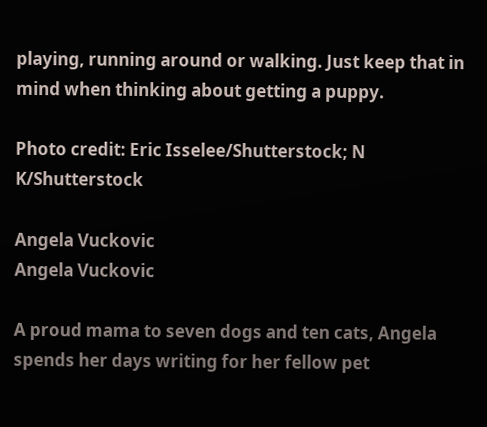playing, running around or walking. Just keep that in mind when thinking about getting a puppy.

Photo credit: Eric Isselee/Shutterstock; N K/Shutterstock

Angela Vuckovic
Angela Vuckovic

A proud mama to seven dogs and ten cats, Angela spends her days writing for her fellow pet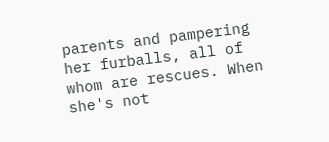parents and pampering her furballs, all of whom are rescues. When she's not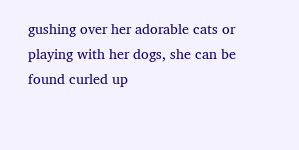gushing over her adorable cats or playing with her dogs, she can be found curled up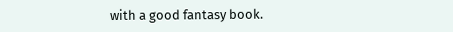with a good fantasy book.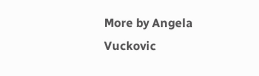More by Angela Vuckovic